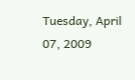Tuesday, April 07, 2009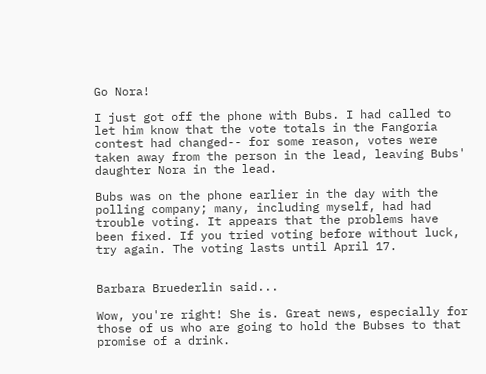Go Nora!

I just got off the phone with Bubs. I had called to let him know that the vote totals in the Fangoria contest had changed-- for some reason, votes were taken away from the person in the lead, leaving Bubs' daughter Nora in the lead.

Bubs was on the phone earlier in the day with the polling company; many, including myself, had had trouble voting. It appears that the problems have been fixed. If you tried voting before without luck, try again. The voting lasts until April 17.


Barbara Bruederlin said...

Wow, you're right! She is. Great news, especially for those of us who are going to hold the Bubses to that promise of a drink.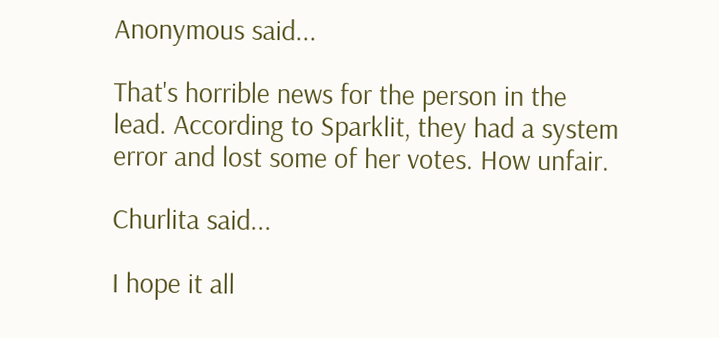Anonymous said...

That's horrible news for the person in the lead. According to Sparklit, they had a system error and lost some of her votes. How unfair.

Churlita said...

I hope it all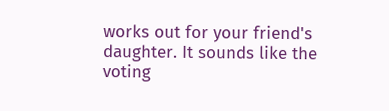works out for your friend's daughter. It sounds like the voting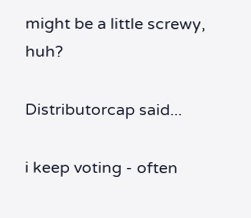might be a little screwy, huh?

Distributorcap said...

i keep voting - often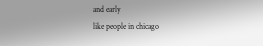and early
like people in chicago